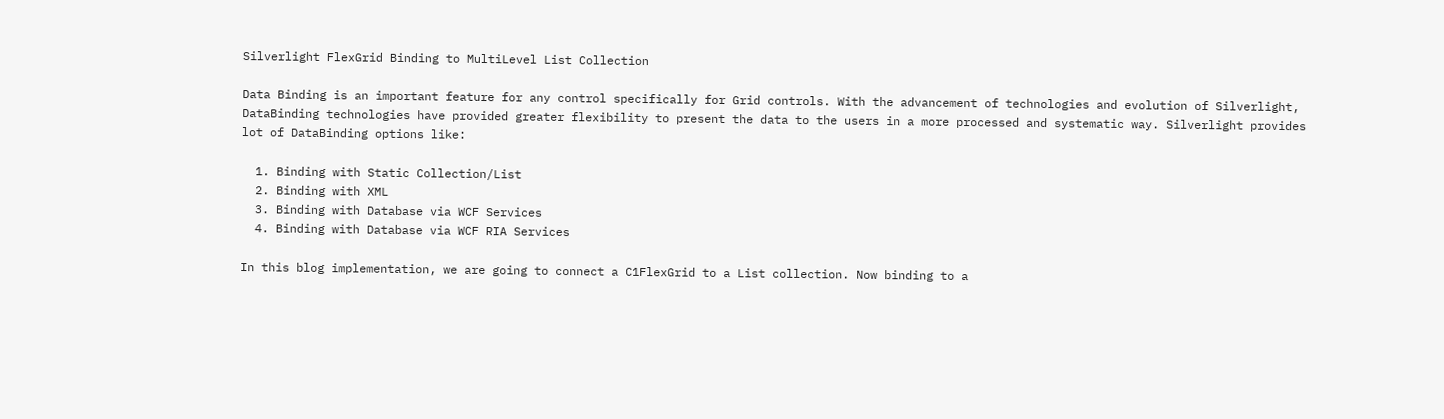Silverlight FlexGrid Binding to MultiLevel List Collection

Data Binding is an important feature for any control specifically for Grid controls. With the advancement of technologies and evolution of Silverlight, DataBinding technologies have provided greater flexibility to present the data to the users in a more processed and systematic way. Silverlight provides lot of DataBinding options like:

  1. Binding with Static Collection/List
  2. Binding with XML
  3. Binding with Database via WCF Services
  4. Binding with Database via WCF RIA Services

In this blog implementation, we are going to connect a C1FlexGrid to a List collection. Now binding to a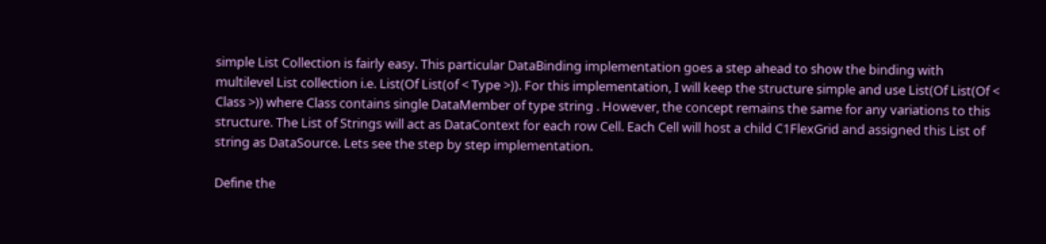simple List Collection is fairly easy. This particular DataBinding implementation goes a step ahead to show the binding with multilevel List collection i.e. List(Of List(of < Type >)). For this implementation, I will keep the structure simple and use List(Of List(Of < Class >)) where Class contains single DataMember of type string . However, the concept remains the same for any variations to this structure. The List of Strings will act as DataContext for each row Cell. Each Cell will host a child C1FlexGrid and assigned this List of string as DataSource. Lets see the step by step implementation.

Define the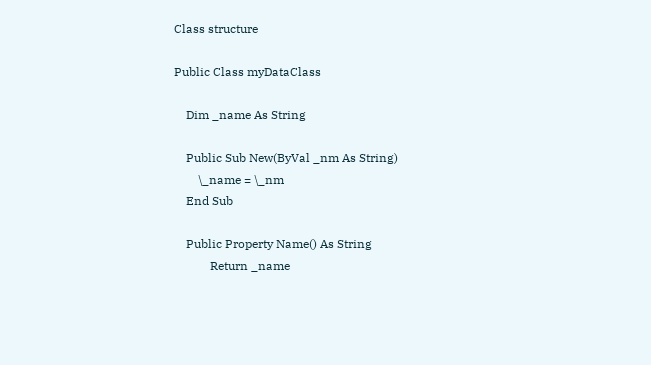Class structure

Public Class myDataClass

    Dim _name As String

    Public Sub New(ByVal _nm As String)
        \_name = \_nm
    End Sub

    Public Property Name() As String
            Return _name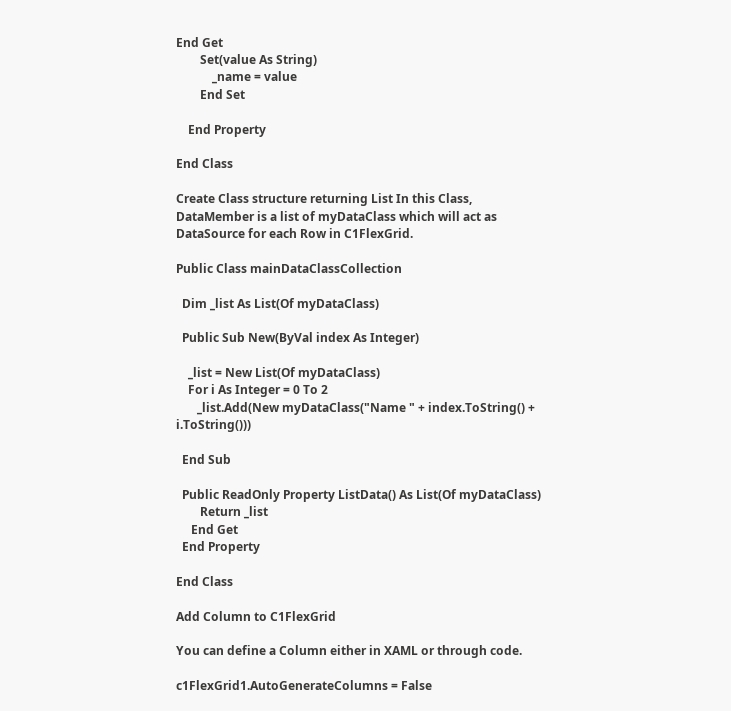End Get
        Set(value As String)
            _name = value
        End Set

    End Property

End Class

Create Class structure returning List In this Class, DataMember is a list of myDataClass which will act as DataSource for each Row in C1FlexGrid.

Public Class mainDataClassCollection

  Dim _list As List(Of myDataClass)

  Public Sub New(ByVal index As Integer)

    _list = New List(Of myDataClass)
    For i As Integer = 0 To 2
       _list.Add(New myDataClass("Name " + index.ToString() + i.ToString()))

  End Sub

  Public ReadOnly Property ListData() As List(Of myDataClass)
        Return _list
     End Get
  End Property

End Class

Add Column to C1FlexGrid

You can define a Column either in XAML or through code.

c1FlexGrid1.AutoGenerateColumns = False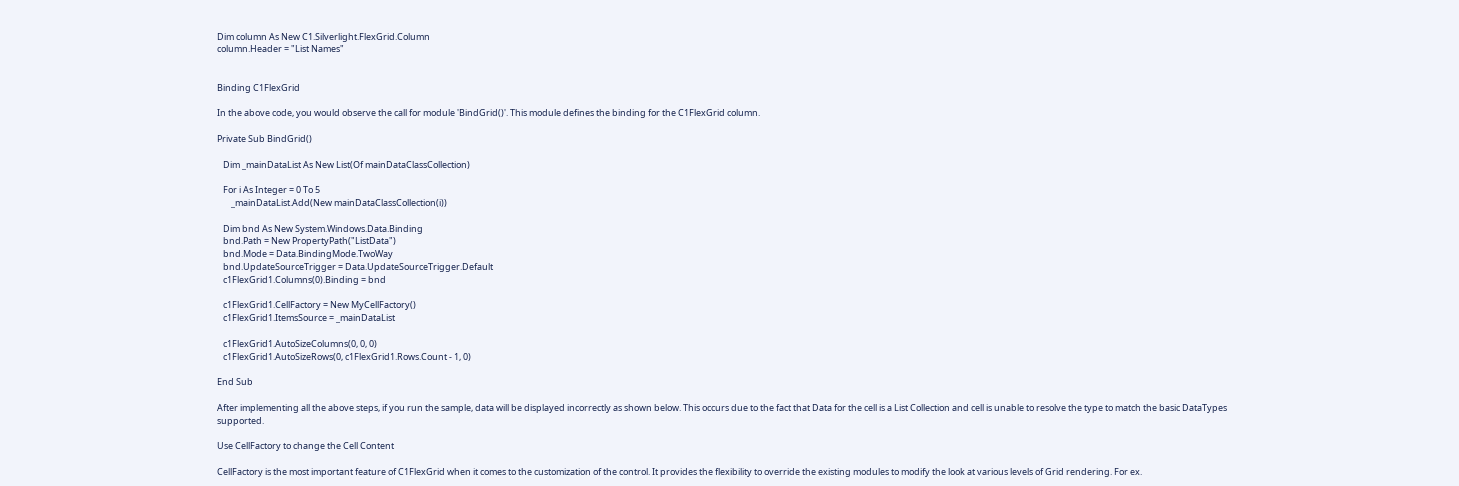Dim column As New C1.Silverlight.FlexGrid.Column
column.Header = "List Names"


Binding C1FlexGrid

In the above code, you would observe the call for module 'BindGrid()'. This module defines the binding for the C1FlexGrid column.

Private Sub BindGrid()

   Dim _mainDataList As New List(Of mainDataClassCollection)

   For i As Integer = 0 To 5
       _mainDataList.Add(New mainDataClassCollection(i))

   Dim bnd As New System.Windows.Data.Binding
   bnd.Path = New PropertyPath("ListData")
   bnd.Mode = Data.BindingMode.TwoWay
   bnd.UpdateSourceTrigger = Data.UpdateSourceTrigger.Default
   c1FlexGrid1.Columns(0).Binding = bnd

   c1FlexGrid1.CellFactory = New MyCellFactory()
   c1FlexGrid1.ItemsSource = _mainDataList

   c1FlexGrid1.AutoSizeColumns(0, 0, 0)
   c1FlexGrid1.AutoSizeRows(0, c1FlexGrid1.Rows.Count - 1, 0)

End Sub

After implementing all the above steps, if you run the sample, data will be displayed incorrectly as shown below. This occurs due to the fact that Data for the cell is a List Collection and cell is unable to resolve the type to match the basic DataTypes supported.

Use CellFactory to change the Cell Content

CellFactory is the most important feature of C1FlexGrid when it comes to the customization of the control. It provides the flexibility to override the existing modules to modify the look at various levels of Grid rendering. For ex.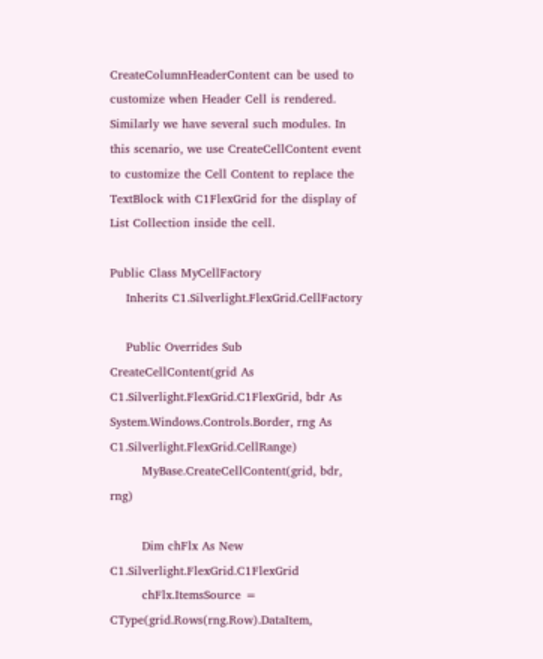CreateColumnHeaderContent can be used to customize when Header Cell is rendered. Similarly we have several such modules. In this scenario, we use CreateCellContent event to customize the Cell Content to replace the TextBlock with C1FlexGrid for the display of List Collection inside the cell.

Public Class MyCellFactory
    Inherits C1.Silverlight.FlexGrid.CellFactory

    Public Overrides Sub CreateCellContent(grid As C1.Silverlight.FlexGrid.C1FlexGrid, bdr As System.Windows.Controls.Border, rng As C1.Silverlight.FlexGrid.CellRange)
        MyBase.CreateCellContent(grid, bdr, rng)

        Dim chFlx As New C1.Silverlight.FlexGrid.C1FlexGrid
        chFlx.ItemsSource = CType(grid.Rows(rng.Row).DataItem,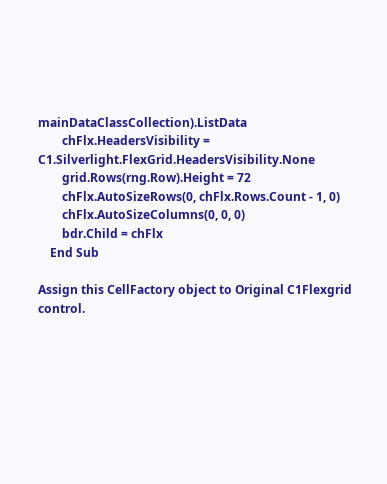mainDataClassCollection).ListData
        chFlx.HeadersVisibility = C1.Silverlight.FlexGrid.HeadersVisibility.None
        grid.Rows(rng.Row).Height = 72
        chFlx.AutoSizeRows(0, chFlx.Rows.Count - 1, 0)
        chFlx.AutoSizeColumns(0, 0, 0)
        bdr.Child = chFlx
    End Sub

Assign this CellFactory object to Original C1Flexgrid control.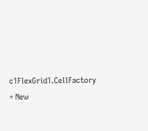c1FlexGrid1.CellFactory = New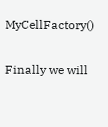MyCellFactory()

Finally we will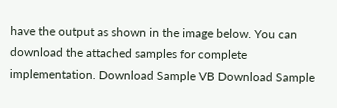have the output as shown in the image below. You can download the attached samples for complete implementation. Download Sample VB Download Sample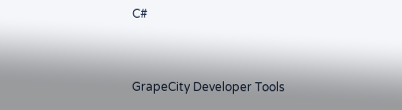C#


GrapeCity Developer Tools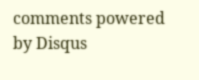comments powered by Disqus